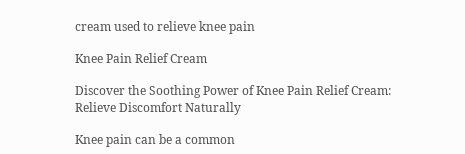cream used to relieve knee pain

Knee Pain Relief Cream

Discover the Soothing Power of Knee Pain Relief Cream: Relieve Discomfort Naturally

Knee pain can be a common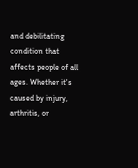and debilitating condition that affects people of all ages. Whether it's caused by injury, arthritis, or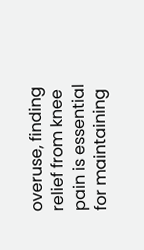overuse, finding relief from knee pain is essential for maintaining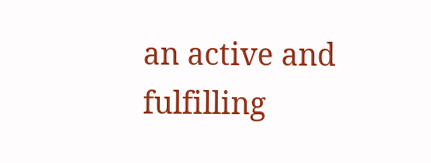an active and fulfilling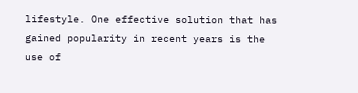lifestyle. One effective solution that has gained popularity in recent years is the use of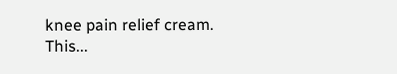knee pain relief cream. This...